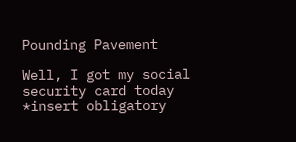Pounding Pavement

Well, I got my social security card today *insert obligatory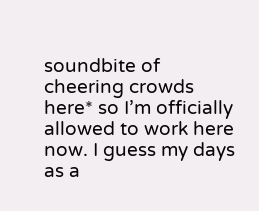soundbite of cheering crowds here* so I’m officially allowed to work here now. I guess my days as a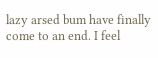lazy arsed bum have finally come to an end. I feel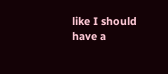like I should have a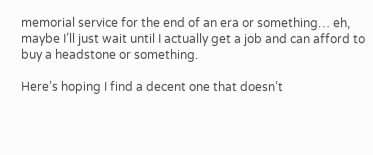memorial service for the end of an era or something… eh, maybe I’ll just wait until I actually get a job and can afford to buy a headstone or something.

Here’s hoping I find a decent one that doesn’t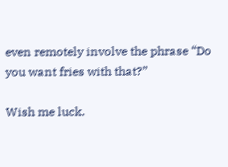even remotely involve the phrase “Do you want fries with that?”

Wish me luck.